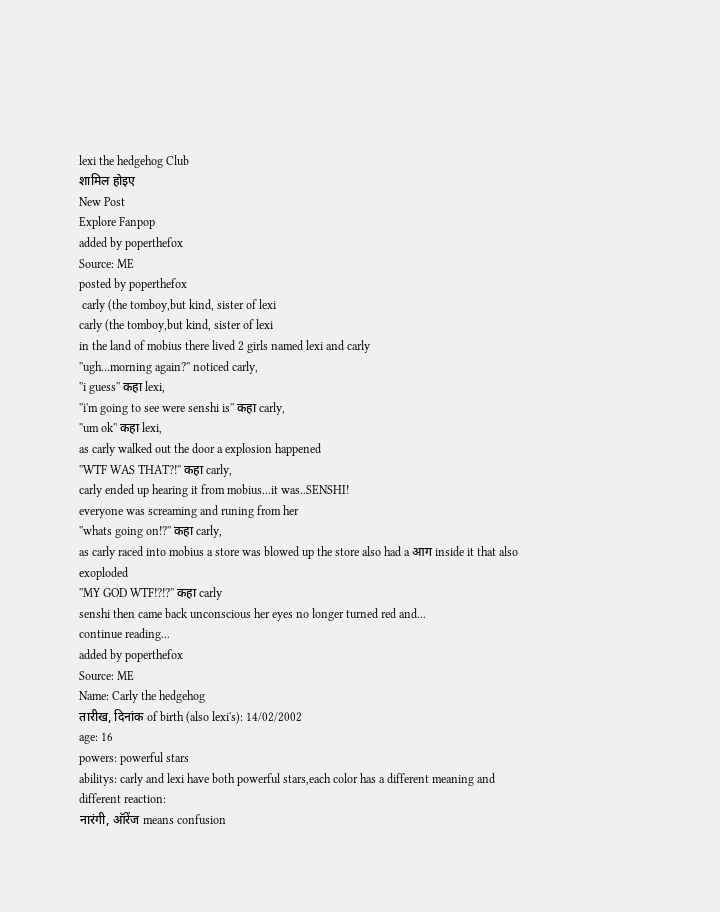lexi the hedgehog Club
शामिल होइए
New Post
Explore Fanpop
added by poperthefox
Source: ME
posted by poperthefox
 carly (the tomboy,but kind, sister of lexi
carly (the tomboy,but kind, sister of lexi
in the land of mobius there lived 2 girls named lexi and carly
''ugh...morning again?'' noticed carly,
''i guess'' कहा lexi,
''i'm going to see were senshi is'' कहा carly,
''um ok'' कहा lexi,
as carly walked out the door a explosion happened
''WTF WAS THAT?!'' कहा carly,
carly ended up hearing it from mobius...it was..SENSHI!
everyone was screaming and runing from her
''whats going on!?'' कहा carly,
as carly raced into mobius a store was blowed up the store also had a आग inside it that also exoploded
''MY GOD WTF!?!?'' कहा carly
senshi then came back unconscious her eyes no longer turned red and...
continue reading...
added by poperthefox
Source: ME
Name: Carly the hedgehog
तारीख, दिनांक of birth (also lexi's): 14/02/2002
age: 16
powers: powerful stars
abilitys: carly and lexi have both powerful stars,each color has a different meaning and different reaction:
नारंगी, ऑरेंज means confusion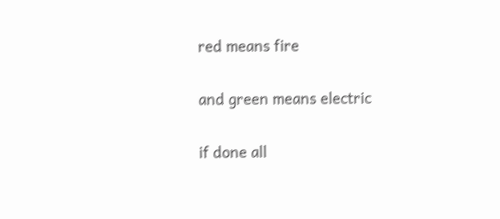red means fire

and green means electric

if done all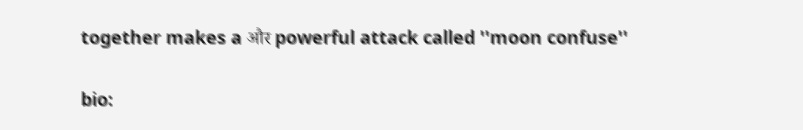together makes a और powerful attack called ''moon confuse''

bio: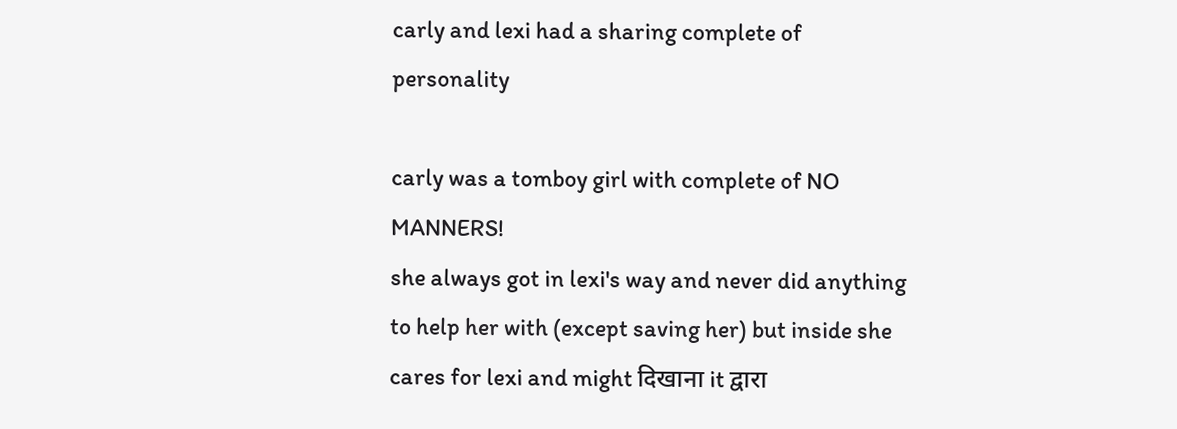carly and lexi had a sharing complete of personality

carly was a tomboy girl with complete of NO MANNERS!
she always got in lexi's way and never did anything to help her with (except saving her) but inside she cares for lexi and might दिखाना it द्वारा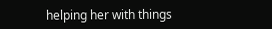helping her with things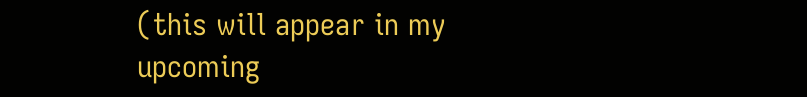(this will appear in my upcoming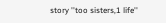story ''too sisters,1 life''